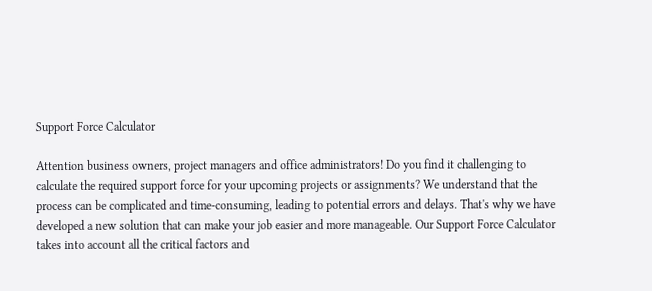Support Force Calculator

Attention business owners, project managers and office administrators! Do you find it challenging to calculate the required support force for your upcoming projects or assignments? We understand that the process can be complicated and time-consuming, leading to potential errors and delays. That's why we have developed a new solution that can make your job easier and more manageable. Our Support Force Calculator takes into account all the critical factors and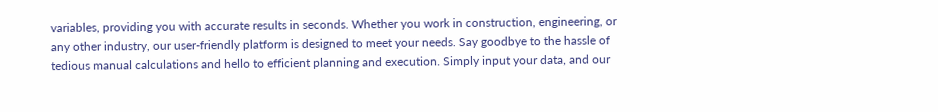variables, providing you with accurate results in seconds. Whether you work in construction, engineering, or any other industry, our user-friendly platform is designed to meet your needs. Say goodbye to the hassle of tedious manual calculations and hello to efficient planning and execution. Simply input your data, and our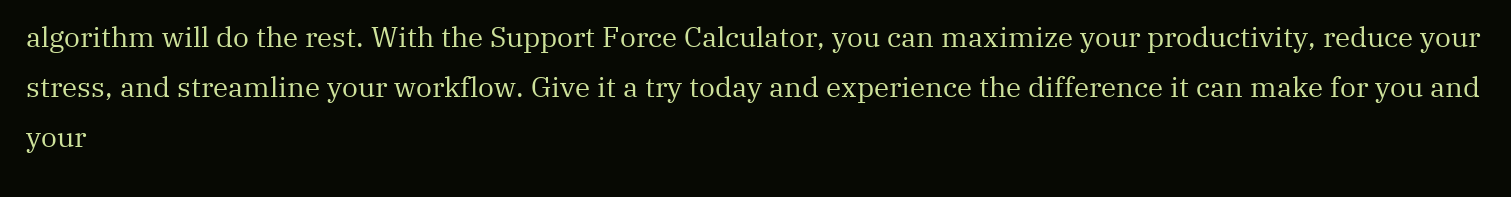algorithm will do the rest. With the Support Force Calculator, you can maximize your productivity, reduce your stress, and streamline your workflow. Give it a try today and experience the difference it can make for you and your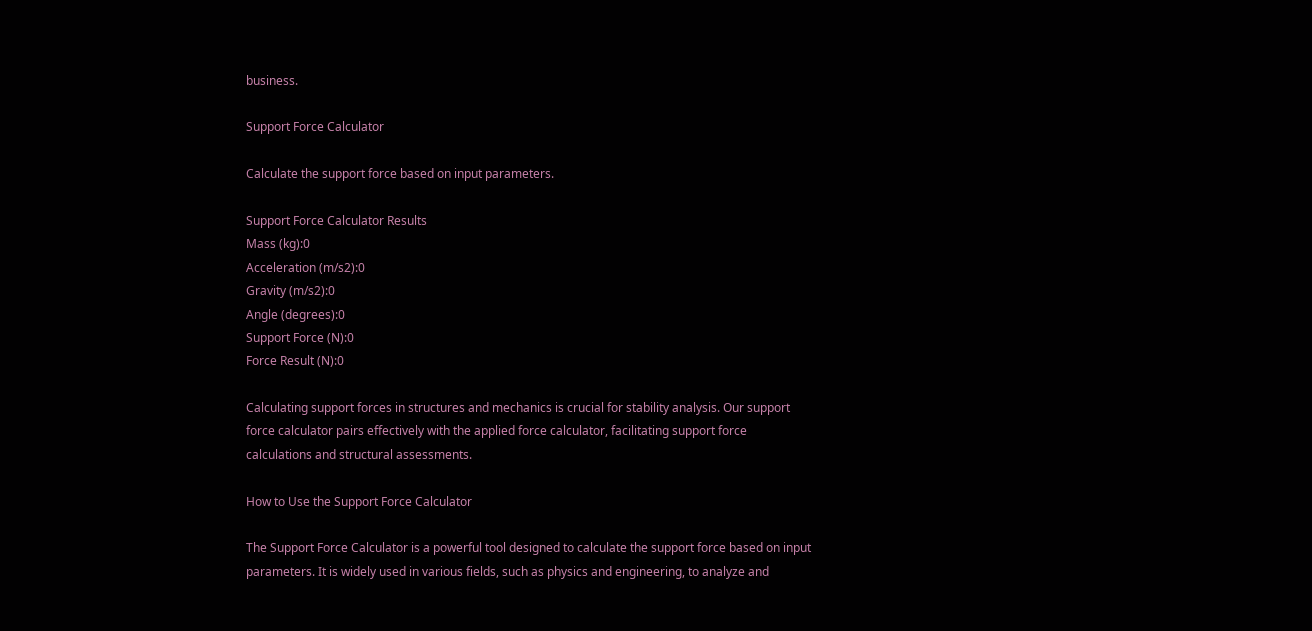business.

Support Force Calculator

Calculate the support force based on input parameters.

Support Force Calculator Results
Mass (kg):0
Acceleration (m/s2):0
Gravity (m/s2):0
Angle (degrees):0
Support Force (N):0
Force Result (N):0

Calculating support forces in structures and mechanics is crucial for stability analysis. Our support force calculator pairs effectively with the applied force calculator, facilitating support force calculations and structural assessments.

How to Use the Support Force Calculator

The Support Force Calculator is a powerful tool designed to calculate the support force based on input parameters. It is widely used in various fields, such as physics and engineering, to analyze and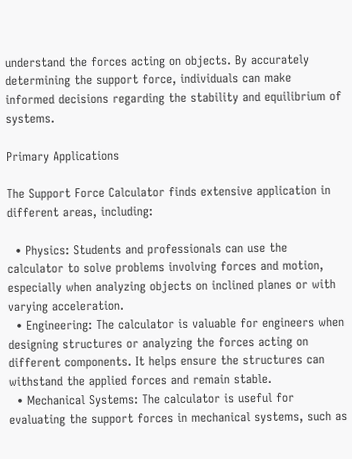understand the forces acting on objects. By accurately determining the support force, individuals can make informed decisions regarding the stability and equilibrium of systems.

Primary Applications

The Support Force Calculator finds extensive application in different areas, including:

  • Physics: Students and professionals can use the calculator to solve problems involving forces and motion, especially when analyzing objects on inclined planes or with varying acceleration.
  • Engineering: The calculator is valuable for engineers when designing structures or analyzing the forces acting on different components. It helps ensure the structures can withstand the applied forces and remain stable.
  • Mechanical Systems: The calculator is useful for evaluating the support forces in mechanical systems, such as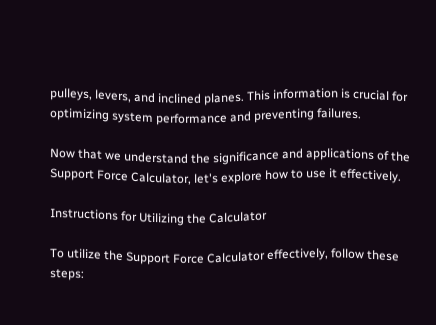pulleys, levers, and inclined planes. This information is crucial for optimizing system performance and preventing failures.

Now that we understand the significance and applications of the Support Force Calculator, let's explore how to use it effectively.

Instructions for Utilizing the Calculator

To utilize the Support Force Calculator effectively, follow these steps: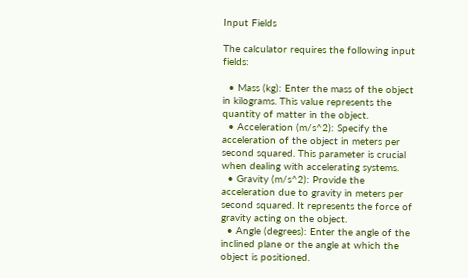Input Fields

The calculator requires the following input fields:

  • Mass (kg): Enter the mass of the object in kilograms. This value represents the quantity of matter in the object.
  • Acceleration (m/s^2): Specify the acceleration of the object in meters per second squared. This parameter is crucial when dealing with accelerating systems.
  • Gravity (m/s^2): Provide the acceleration due to gravity in meters per second squared. It represents the force of gravity acting on the object.
  • Angle (degrees): Enter the angle of the inclined plane or the angle at which the object is positioned.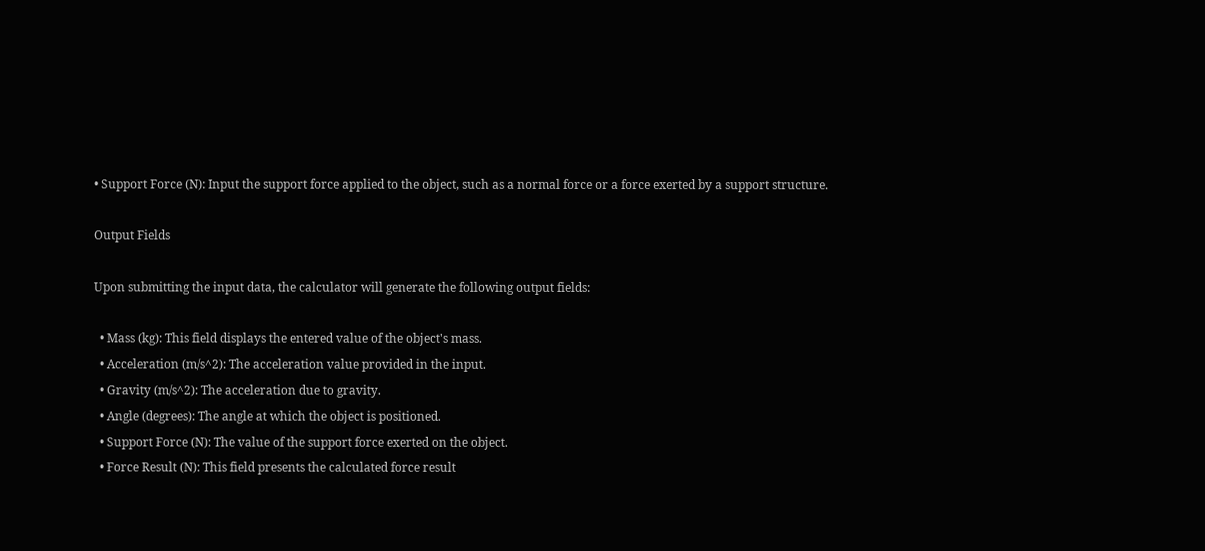• Support Force (N): Input the support force applied to the object, such as a normal force or a force exerted by a support structure.

Output Fields

Upon submitting the input data, the calculator will generate the following output fields:

  • Mass (kg): This field displays the entered value of the object's mass.
  • Acceleration (m/s^2): The acceleration value provided in the input.
  • Gravity (m/s^2): The acceleration due to gravity.
  • Angle (degrees): The angle at which the object is positioned.
  • Support Force (N): The value of the support force exerted on the object.
  • Force Result (N): This field presents the calculated force result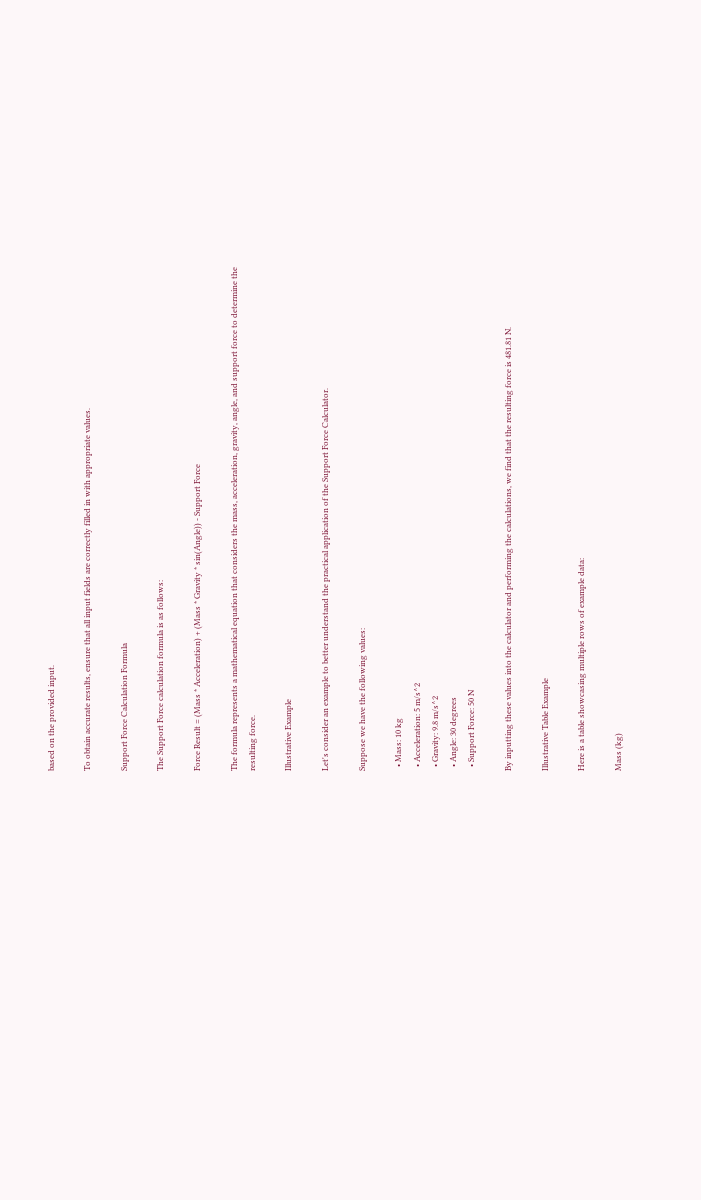based on the provided input.

To obtain accurate results, ensure that all input fields are correctly filled in with appropriate values.

Support Force Calculation Formula

The Support Force calculation formula is as follows:

Force Result = (Mass * Acceleration) + (Mass * Gravity * sin(Angle)) - Support Force

The formula represents a mathematical equation that considers the mass, acceleration, gravity, angle, and support force to determine the resulting force.

Illustrative Example

Let's consider an example to better understand the practical application of the Support Force Calculator.

Suppose we have the following values:

  • Mass: 10 kg
  • Acceleration: 5 m/s^2
  • Gravity: 9.8 m/s^2
  • Angle: 30 degrees
  • Support Force: 50 N

By inputting these values into the calculator and performing the calculations, we find that the resulting force is 481.81 N.

Illustrative Table Example

Here is a table showcasing multiple rows of example data:

Mass (kg)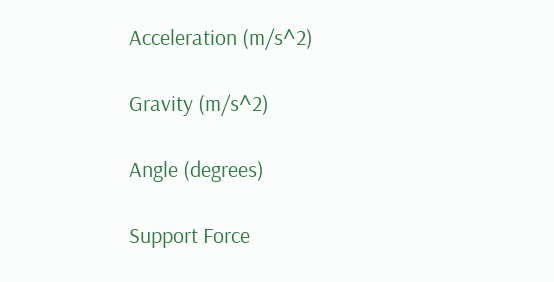Acceleration (m/s^2)

Gravity (m/s^2)

Angle (degrees)

Support Force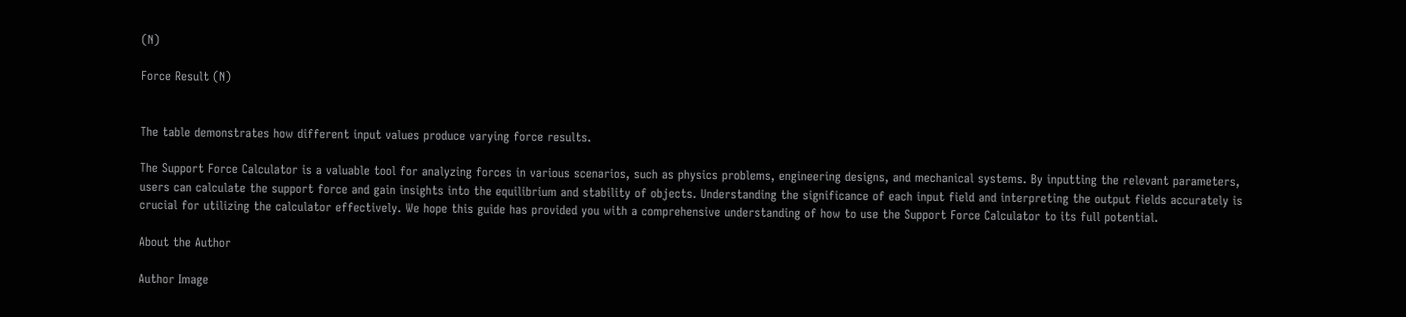(N)

Force Result (N)


The table demonstrates how different input values produce varying force results.

The Support Force Calculator is a valuable tool for analyzing forces in various scenarios, such as physics problems, engineering designs, and mechanical systems. By inputting the relevant parameters, users can calculate the support force and gain insights into the equilibrium and stability of objects. Understanding the significance of each input field and interpreting the output fields accurately is crucial for utilizing the calculator effectively. We hope this guide has provided you with a comprehensive understanding of how to use the Support Force Calculator to its full potential.

About the Author

Author Image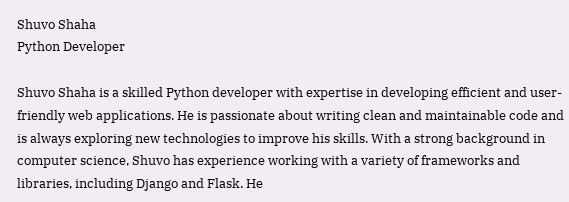Shuvo Shaha
Python Developer

Shuvo Shaha is a skilled Python developer with expertise in developing efficient and user-friendly web applications. He is passionate about writing clean and maintainable code and is always exploring new technologies to improve his skills. With a strong background in computer science, Shuvo has experience working with a variety of frameworks and libraries, including Django and Flask. He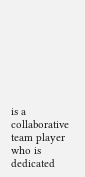is a collaborative team player who is dedicated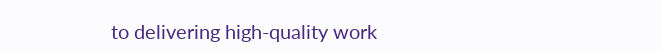to delivering high-quality work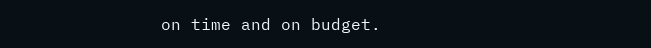on time and on budget.